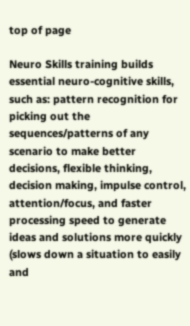top of page

Neuro Skills training builds essential neuro-cognitive skills, such as: pattern recognition for picking out the sequences/patterns of any scenario to make better decisions, flexible thinking, decision making, impulse control, attention/focus, and faster processing speed to generate ideas and solutions more quickly (slows down a situation to easily and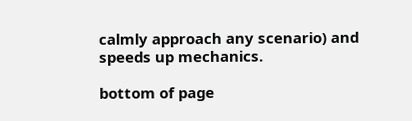calmly approach any scenario) and speeds up mechanics.

bottom of page